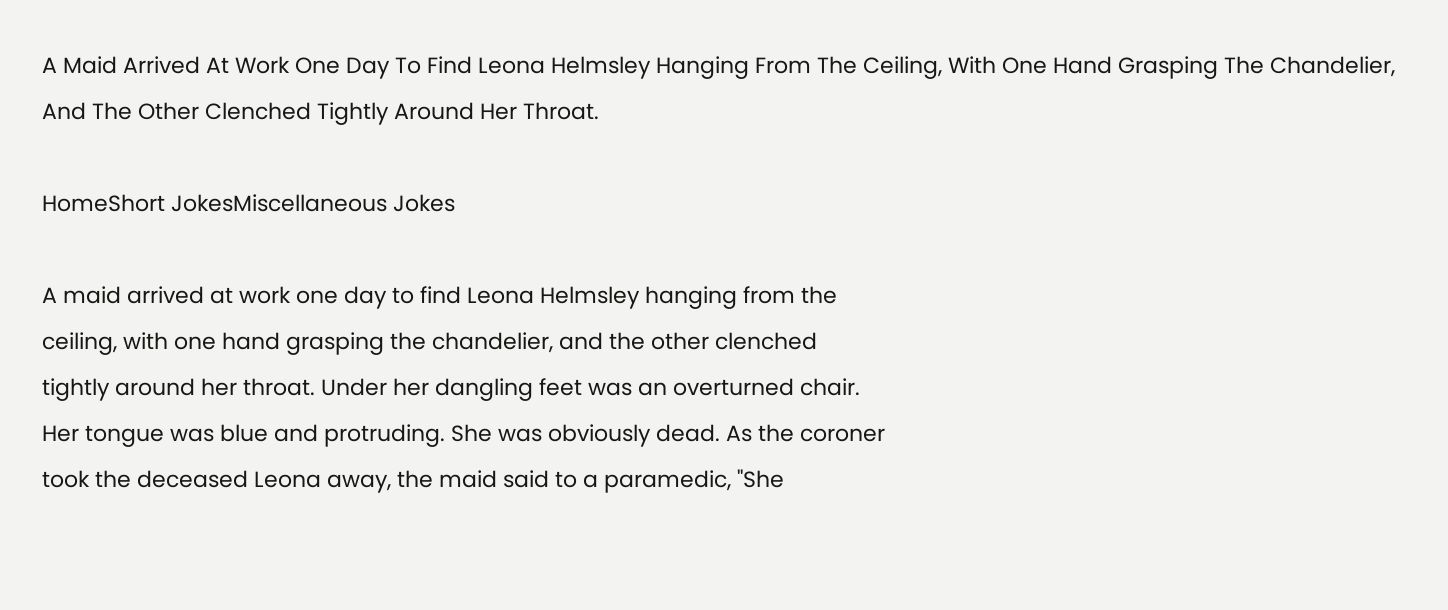A Maid Arrived At Work One Day To Find Leona Helmsley Hanging From The Ceiling, With One Hand Grasping The Chandelier, And The Other Clenched Tightly Around Her Throat.

HomeShort JokesMiscellaneous Jokes

A maid arrived at work one day to find Leona Helmsley hanging from the
ceiling, with one hand grasping the chandelier, and the other clenched
tightly around her throat. Under her dangling feet was an overturned chair.
Her tongue was blue and protruding. She was obviously dead. As the coroner
took the deceased Leona away, the maid said to a paramedic, "She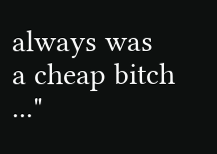always was
a cheap bitch ..."